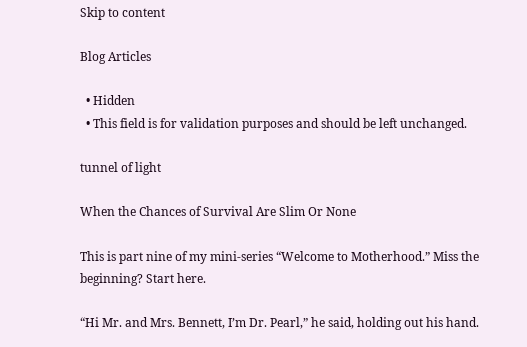Skip to content

Blog Articles

  • Hidden
  • This field is for validation purposes and should be left unchanged.

tunnel of light

When the Chances of Survival Are Slim Or None

This is part nine of my mini-series “Welcome to Motherhood.” Miss the beginning? Start here.

“Hi Mr. and Mrs. Bennett, I’m Dr. Pearl,” he said, holding out his hand.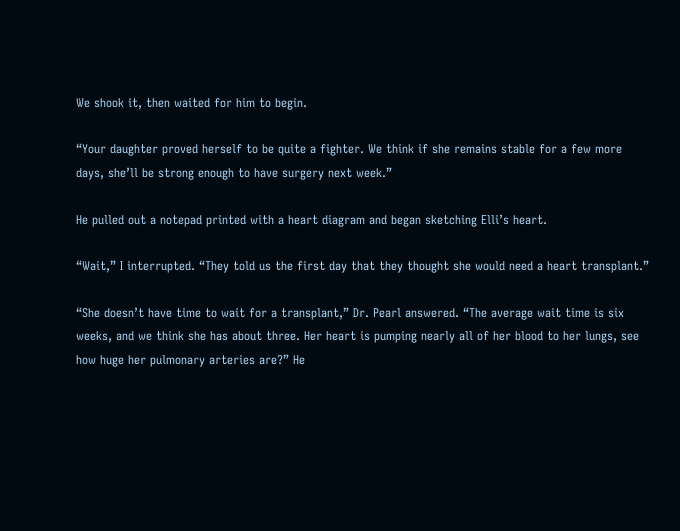We shook it, then waited for him to begin.

“Your daughter proved herself to be quite a fighter. We think if she remains stable for a few more days, she’ll be strong enough to have surgery next week.”

He pulled out a notepad printed with a heart diagram and began sketching Elli’s heart.

“Wait,” I interrupted. “They told us the first day that they thought she would need a heart transplant.”

“She doesn’t have time to wait for a transplant,” Dr. Pearl answered. “The average wait time is six weeks, and we think she has about three. Her heart is pumping nearly all of her blood to her lungs, see how huge her pulmonary arteries are?” He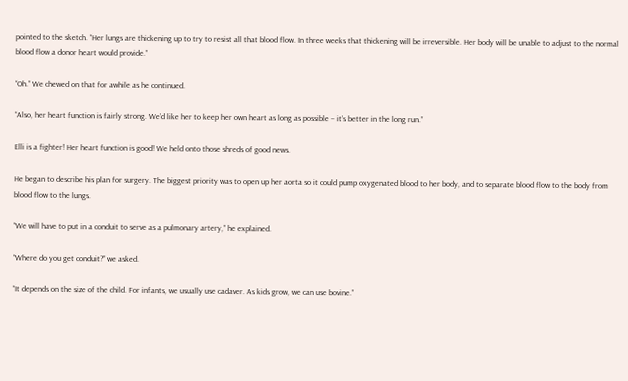pointed to the sketch. “Her lungs are thickening up to try to resist all that blood flow. In three weeks that thickening will be irreversible. Her body will be unable to adjust to the normal blood flow a donor heart would provide.”

“Oh.” We chewed on that for awhile as he continued.

“Also, her heart function is fairly strong. We’d like her to keep her own heart as long as possible – it’s better in the long run.”

Elli is a fighter! Her heart function is good! We held onto those shreds of good news.

He began to describe his plan for surgery. The biggest priority was to open up her aorta so it could pump oxygenated blood to her body, and to separate blood flow to the body from blood flow to the lungs.

“We will have to put in a conduit to serve as a pulmonary artery,” he explained.

“Where do you get conduit?” we asked.

“It depends on the size of the child. For infants, we usually use cadaver. As kids grow, we can use bovine.”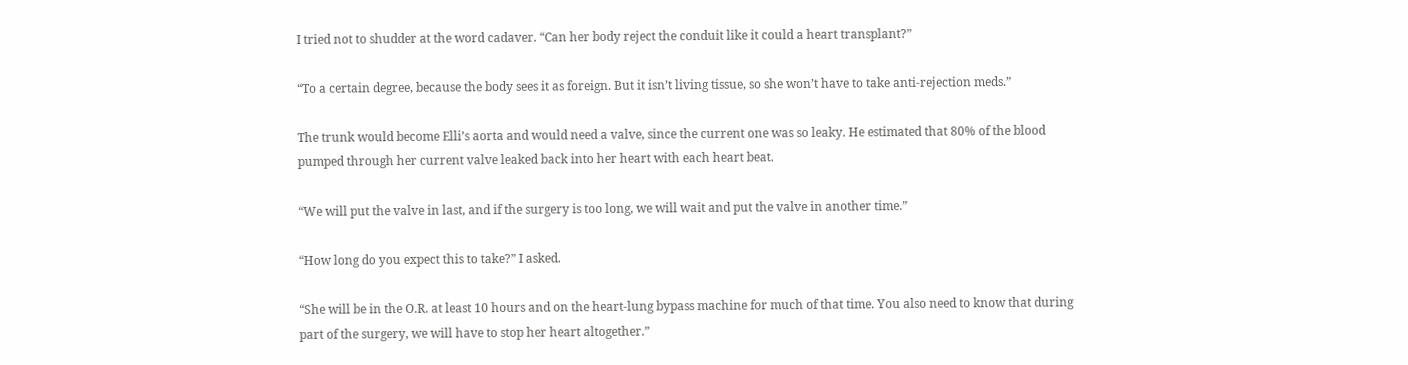I tried not to shudder at the word cadaver. “Can her body reject the conduit like it could a heart transplant?”

“To a certain degree, because the body sees it as foreign. But it isn’t living tissue, so she won’t have to take anti-rejection meds.”

The trunk would become Elli’s aorta and would need a valve, since the current one was so leaky. He estimated that 80% of the blood pumped through her current valve leaked back into her heart with each heart beat.

“We will put the valve in last, and if the surgery is too long, we will wait and put the valve in another time.”

“How long do you expect this to take?” I asked.

“She will be in the O.R. at least 10 hours and on the heart-lung bypass machine for much of that time. You also need to know that during part of the surgery, we will have to stop her heart altogether.”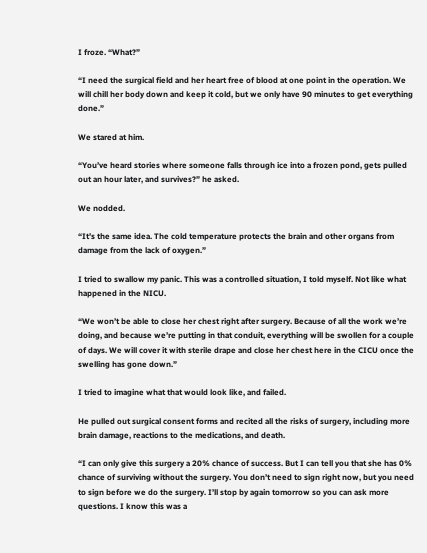I froze. “What?”

“I need the surgical field and her heart free of blood at one point in the operation. We will chill her body down and keep it cold, but we only have 90 minutes to get everything done.”

We stared at him.

“You’ve heard stories where someone falls through ice into a frozen pond, gets pulled out an hour later, and survives?” he asked.

We nodded.

“It’s the same idea. The cold temperature protects the brain and other organs from damage from the lack of oxygen.”

I tried to swallow my panic. This was a controlled situation, I told myself. Not like what happened in the NICU.

“We won’t be able to close her chest right after surgery. Because of all the work we’re doing, and because we’re putting in that conduit, everything will be swollen for a couple of days. We will cover it with sterile drape and close her chest here in the CICU once the swelling has gone down.”

I tried to imagine what that would look like, and failed.

He pulled out surgical consent forms and recited all the risks of surgery, including more brain damage, reactions to the medications, and death.

“I can only give this surgery a 20% chance of success. But I can tell you that she has 0% chance of surviving without the surgery. You don’t need to sign right now, but you need to sign before we do the surgery. I’ll stop by again tomorrow so you can ask more questions. I know this was a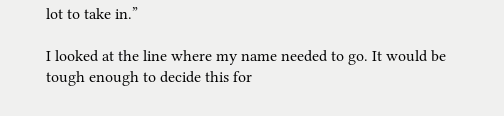lot to take in.”

I looked at the line where my name needed to go. It would be tough enough to decide this for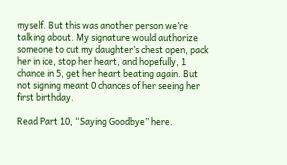myself. But this was another person we’re talking about. My signature would authorize someone to cut my daughter’s chest open, pack her in ice, stop her heart, and hopefully, 1 chance in 5, get her heart beating again. But not signing meant 0 chances of her seeing her first birthday.

Read Part 10, “Saying Goodbye” here.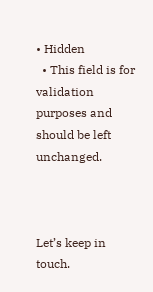• Hidden
  • This field is for validation purposes and should be left unchanged.



Let’s keep in touch.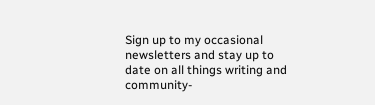Sign up to my occasional newsletters and stay up to date on all things writing and community-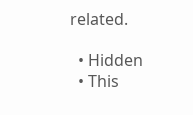related.

  • Hidden
  • This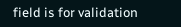field is for validation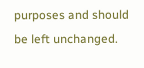purposes and should be left unchanged.